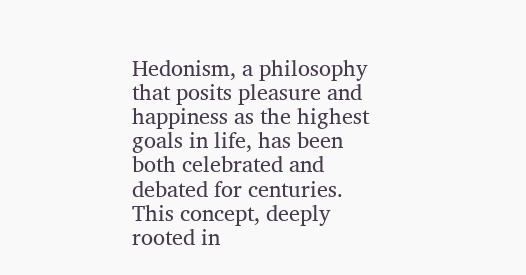Hedonism, a philosophy that posits pleasure and happiness as the highest goals in life, has been both celebrated and debated for centuries. This concept, deeply rooted in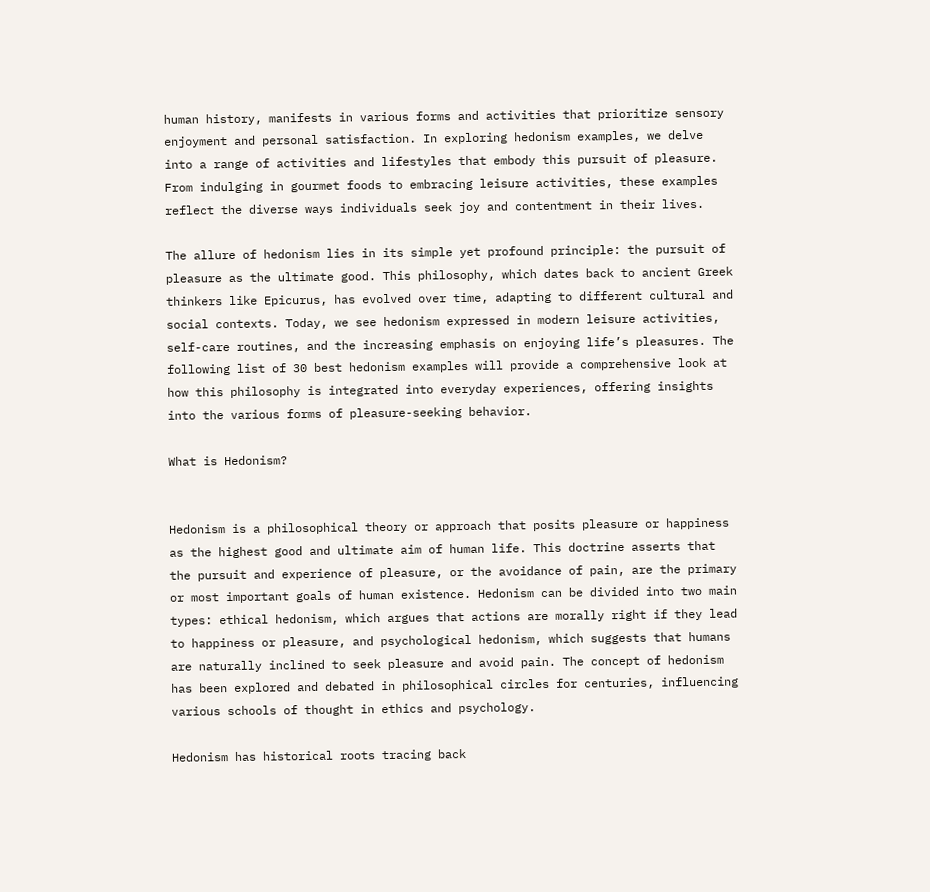human history, manifests in various forms and activities that prioritize sensory enjoyment and personal satisfaction. In exploring hedonism examples, we delve into a range of activities and lifestyles that embody this pursuit of pleasure. From indulging in gourmet foods to embracing leisure activities, these examples reflect the diverse ways individuals seek joy and contentment in their lives.

The allure of hedonism lies in its simple yet profound principle: the pursuit of pleasure as the ultimate good. This philosophy, which dates back to ancient Greek thinkers like Epicurus, has evolved over time, adapting to different cultural and social contexts. Today, we see hedonism expressed in modern leisure activities, self-care routines, and the increasing emphasis on enjoying life’s pleasures. The following list of 30 best hedonism examples will provide a comprehensive look at how this philosophy is integrated into everyday experiences, offering insights into the various forms of pleasure-seeking behavior.

What is Hedonism?


Hedonism is a philosophical theory or approach that posits pleasure or happiness as the highest good and ultimate aim of human life. This doctrine asserts that the pursuit and experience of pleasure, or the avoidance of pain, are the primary or most important goals of human existence. Hedonism can be divided into two main types: ethical hedonism, which argues that actions are morally right if they lead to happiness or pleasure, and psychological hedonism, which suggests that humans are naturally inclined to seek pleasure and avoid pain. The concept of hedonism has been explored and debated in philosophical circles for centuries, influencing various schools of thought in ethics and psychology.

Hedonism has historical roots tracing back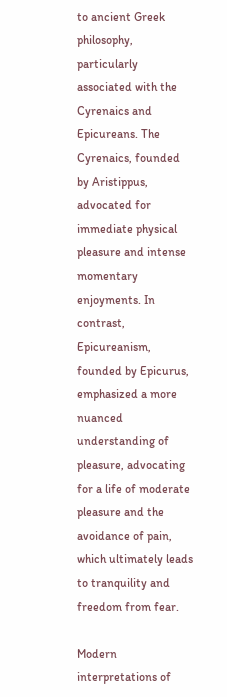to ancient Greek philosophy, particularly associated with the Cyrenaics and Epicureans. The Cyrenaics, founded by Aristippus, advocated for immediate physical pleasure and intense momentary enjoyments. In contrast, Epicureanism, founded by Epicurus, emphasized a more nuanced understanding of pleasure, advocating for a life of moderate pleasure and the avoidance of pain, which ultimately leads to tranquility and freedom from fear.

Modern interpretations of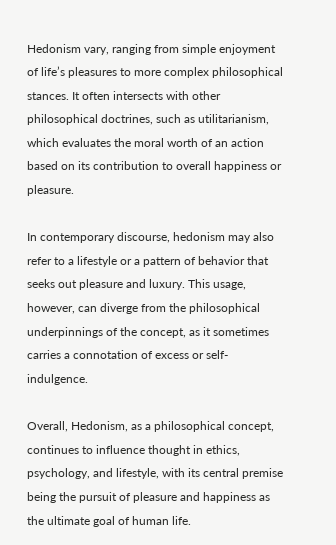Hedonism vary, ranging from simple enjoyment of life’s pleasures to more complex philosophical stances. It often intersects with other philosophical doctrines, such as utilitarianism, which evaluates the moral worth of an action based on its contribution to overall happiness or pleasure.

In contemporary discourse, hedonism may also refer to a lifestyle or a pattern of behavior that seeks out pleasure and luxury. This usage, however, can diverge from the philosophical underpinnings of the concept, as it sometimes carries a connotation of excess or self-indulgence.

Overall, Hedonism, as a philosophical concept, continues to influence thought in ethics, psychology, and lifestyle, with its central premise being the pursuit of pleasure and happiness as the ultimate goal of human life.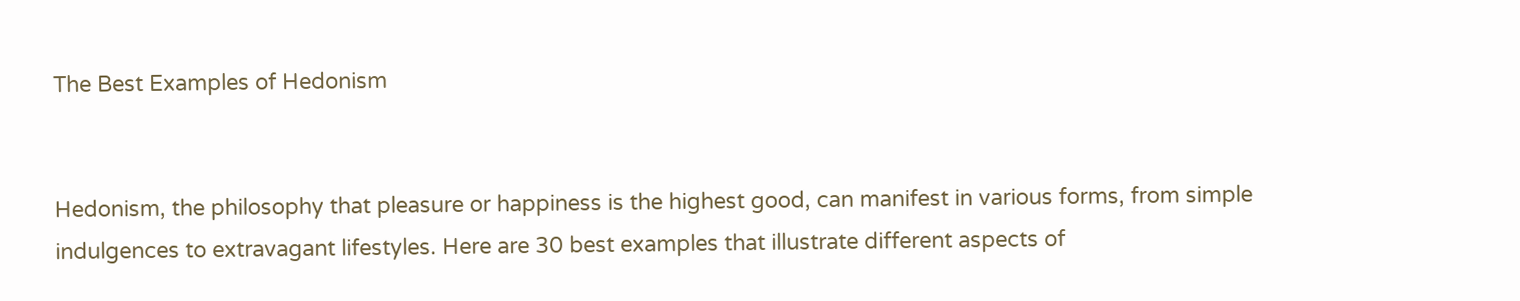The Best Examples of Hedonism


Hedonism, the philosophy that pleasure or happiness is the highest good, can manifest in various forms, from simple indulgences to extravagant lifestyles. Here are 30 best examples that illustrate different aspects of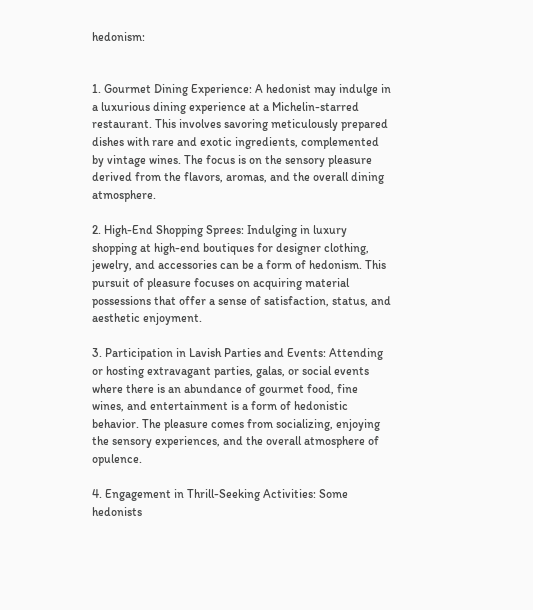hedonism:


1. Gourmet Dining Experience: A hedonist may indulge in a luxurious dining experience at a Michelin-starred restaurant. This involves savoring meticulously prepared dishes with rare and exotic ingredients, complemented by vintage wines. The focus is on the sensory pleasure derived from the flavors, aromas, and the overall dining atmosphere.

2. High-End Shopping Sprees: Indulging in luxury shopping at high-end boutiques for designer clothing, jewelry, and accessories can be a form of hedonism. This pursuit of pleasure focuses on acquiring material possessions that offer a sense of satisfaction, status, and aesthetic enjoyment.

3. Participation in Lavish Parties and Events: Attending or hosting extravagant parties, galas, or social events where there is an abundance of gourmet food, fine wines, and entertainment is a form of hedonistic behavior. The pleasure comes from socializing, enjoying the sensory experiences, and the overall atmosphere of opulence.

4. Engagement in Thrill-Seeking Activities: Some hedonists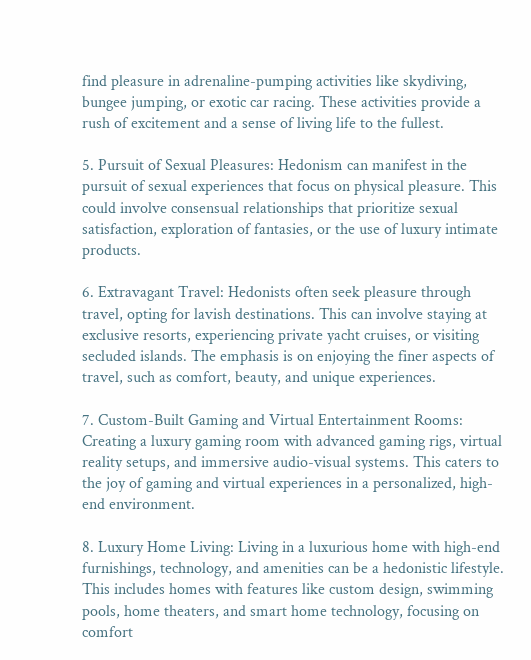find pleasure in adrenaline-pumping activities like skydiving, bungee jumping, or exotic car racing. These activities provide a rush of excitement and a sense of living life to the fullest.

5. Pursuit of Sexual Pleasures: Hedonism can manifest in the pursuit of sexual experiences that focus on physical pleasure. This could involve consensual relationships that prioritize sexual satisfaction, exploration of fantasies, or the use of luxury intimate products.

6. Extravagant Travel: Hedonists often seek pleasure through travel, opting for lavish destinations. This can involve staying at exclusive resorts, experiencing private yacht cruises, or visiting secluded islands. The emphasis is on enjoying the finer aspects of travel, such as comfort, beauty, and unique experiences.

7. Custom-Built Gaming and Virtual Entertainment Rooms: Creating a luxury gaming room with advanced gaming rigs, virtual reality setups, and immersive audio-visual systems. This caters to the joy of gaming and virtual experiences in a personalized, high-end environment.

8. Luxury Home Living: Living in a luxurious home with high-end furnishings, technology, and amenities can be a hedonistic lifestyle. This includes homes with features like custom design, swimming pools, home theaters, and smart home technology, focusing on comfort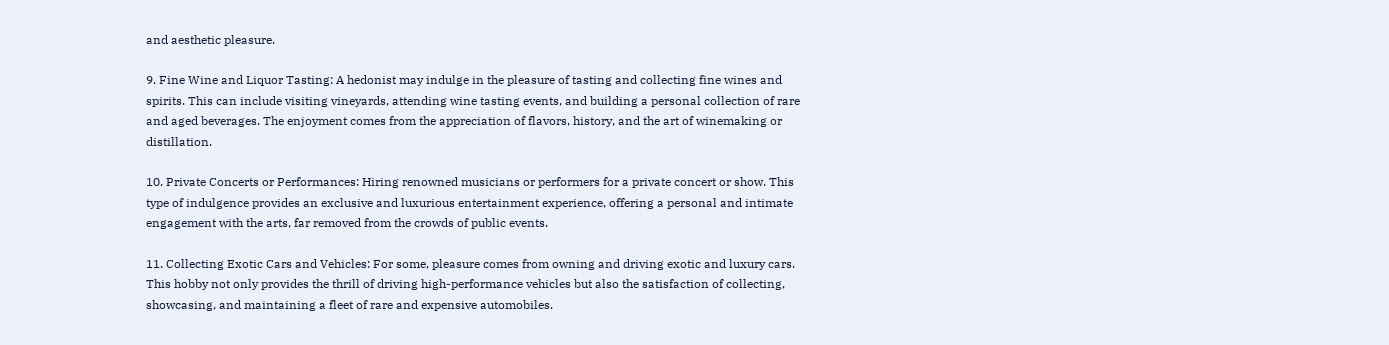and aesthetic pleasure.

9. Fine Wine and Liquor Tasting: A hedonist may indulge in the pleasure of tasting and collecting fine wines and spirits. This can include visiting vineyards, attending wine tasting events, and building a personal collection of rare and aged beverages. The enjoyment comes from the appreciation of flavors, history, and the art of winemaking or distillation.

10. Private Concerts or Performances: Hiring renowned musicians or performers for a private concert or show. This type of indulgence provides an exclusive and luxurious entertainment experience, offering a personal and intimate engagement with the arts, far removed from the crowds of public events.

11. Collecting Exotic Cars and Vehicles: For some, pleasure comes from owning and driving exotic and luxury cars. This hobby not only provides the thrill of driving high-performance vehicles but also the satisfaction of collecting, showcasing, and maintaining a fleet of rare and expensive automobiles.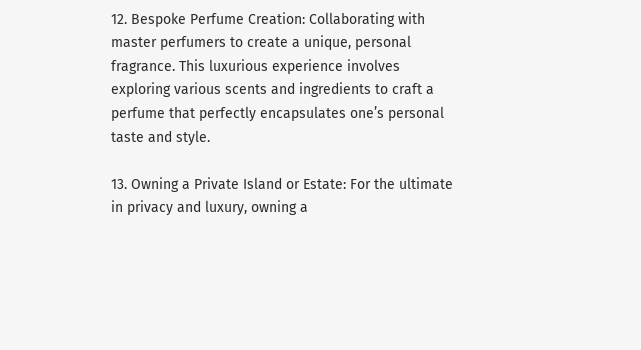12. Bespoke Perfume Creation: Collaborating with master perfumers to create a unique, personal fragrance. This luxurious experience involves exploring various scents and ingredients to craft a perfume that perfectly encapsulates one’s personal taste and style.

13. Owning a Private Island or Estate: For the ultimate in privacy and luxury, owning a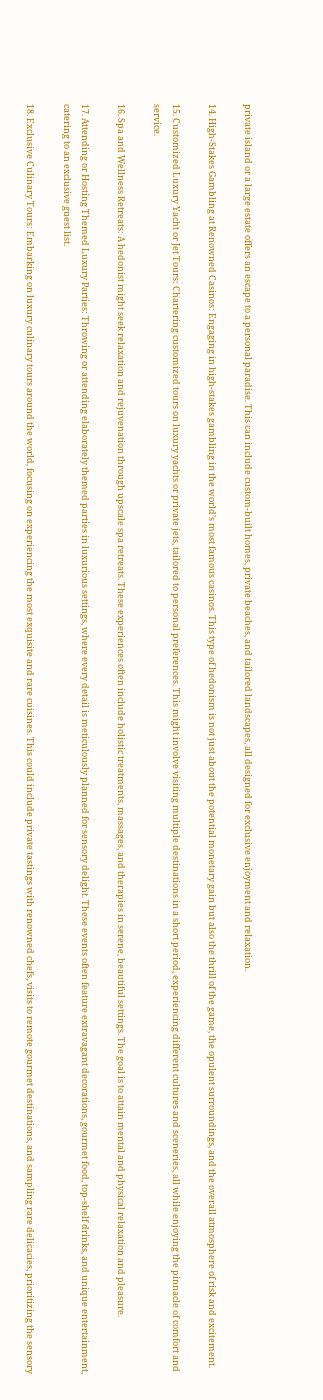private island or a large estate offers an escape to a personal paradise. This can include custom-built homes, private beaches, and tailored landscapes, all designed for exclusive enjoyment and relaxation.

14. High-Stakes Gambling at Renowned Casinos: Engaging in high-stakes gambling in the world’s most famous casinos. This type of hedonism is not just about the potential monetary gain but also the thrill of the game, the opulent surroundings, and the overall atmosphere of risk and excitement.

15. Customized Luxury Yacht or Jet Tours: Chartering customized tours on luxury yachts or private jets, tailored to personal preferences. This might involve visiting multiple destinations in a short period, experiencing different cultures and sceneries, all while enjoying the pinnacle of comfort and service.

16. Spa and Wellness Retreats: A hedonist might seek relaxation and rejuvenation through upscale spa retreats. These experiences often include holistic treatments, massages, and therapies in serene, beautiful settings. The goal is to attain mental and physical relaxation and pleasure.

17. Attending or Hosting Themed Luxury Parties: Throwing or attending elaborately themed parties in luxurious settings, where every detail is meticulously planned for sensory delight. These events often feature extravagant decorations, gourmet food, top-shelf drinks, and unique entertainment, catering to an exclusive guest list.

18. Exclusive Culinary Tours: Embarking on luxury culinary tours around the world, focusing on experiencing the most exquisite and rare cuisines. This could include private tastings with renowned chefs, visits to remote gourmet destinations, and sampling rare delicacies, prioritizing the sensory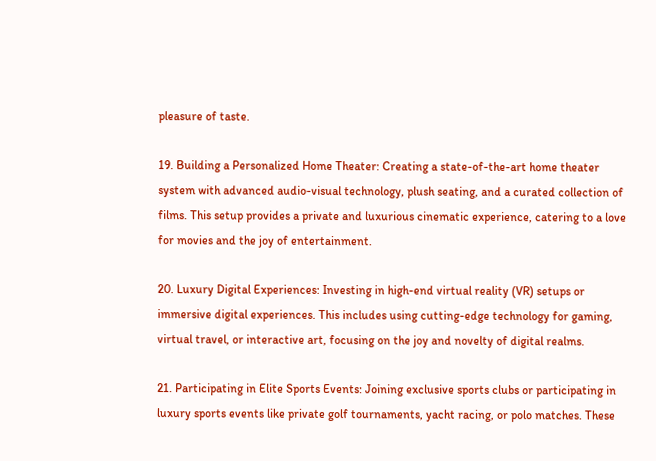pleasure of taste.

19. Building a Personalized Home Theater: Creating a state-of-the-art home theater system with advanced audio-visual technology, plush seating, and a curated collection of films. This setup provides a private and luxurious cinematic experience, catering to a love for movies and the joy of entertainment.

20. Luxury Digital Experiences: Investing in high-end virtual reality (VR) setups or immersive digital experiences. This includes using cutting-edge technology for gaming, virtual travel, or interactive art, focusing on the joy and novelty of digital realms.

21. Participating in Elite Sports Events: Joining exclusive sports clubs or participating in luxury sports events like private golf tournaments, yacht racing, or polo matches. These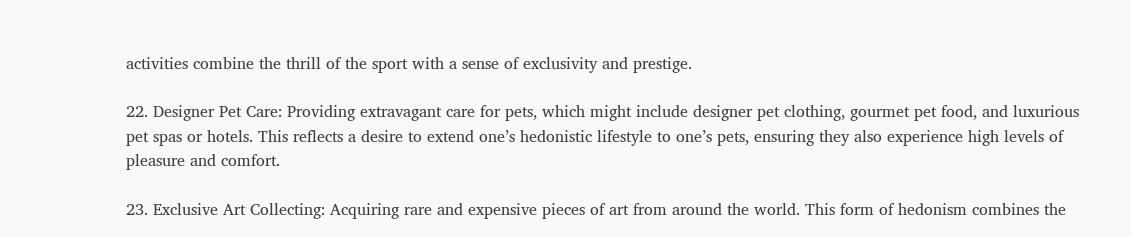activities combine the thrill of the sport with a sense of exclusivity and prestige.

22. Designer Pet Care: Providing extravagant care for pets, which might include designer pet clothing, gourmet pet food, and luxurious pet spas or hotels. This reflects a desire to extend one’s hedonistic lifestyle to one’s pets, ensuring they also experience high levels of pleasure and comfort.

23. Exclusive Art Collecting: Acquiring rare and expensive pieces of art from around the world. This form of hedonism combines the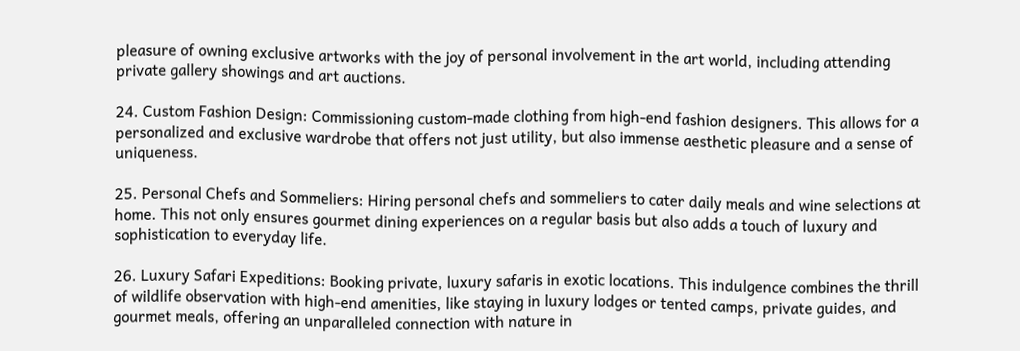pleasure of owning exclusive artworks with the joy of personal involvement in the art world, including attending private gallery showings and art auctions.

24. Custom Fashion Design: Commissioning custom-made clothing from high-end fashion designers. This allows for a personalized and exclusive wardrobe that offers not just utility, but also immense aesthetic pleasure and a sense of uniqueness.

25. Personal Chefs and Sommeliers: Hiring personal chefs and sommeliers to cater daily meals and wine selections at home. This not only ensures gourmet dining experiences on a regular basis but also adds a touch of luxury and sophistication to everyday life.

26. Luxury Safari Expeditions: Booking private, luxury safaris in exotic locations. This indulgence combines the thrill of wildlife observation with high-end amenities, like staying in luxury lodges or tented camps, private guides, and gourmet meals, offering an unparalleled connection with nature in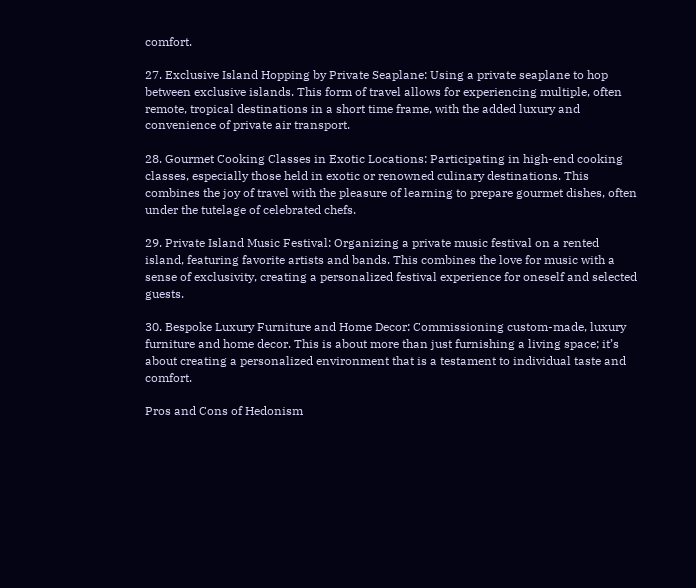comfort.

27. Exclusive Island Hopping by Private Seaplane: Using a private seaplane to hop between exclusive islands. This form of travel allows for experiencing multiple, often remote, tropical destinations in a short time frame, with the added luxury and convenience of private air transport.

28. Gourmet Cooking Classes in Exotic Locations: Participating in high-end cooking classes, especially those held in exotic or renowned culinary destinations. This combines the joy of travel with the pleasure of learning to prepare gourmet dishes, often under the tutelage of celebrated chefs.

29. Private Island Music Festival: Organizing a private music festival on a rented island, featuring favorite artists and bands. This combines the love for music with a sense of exclusivity, creating a personalized festival experience for oneself and selected guests.

30. Bespoke Luxury Furniture and Home Decor: Commissioning custom-made, luxury furniture and home decor. This is about more than just furnishing a living space; it’s about creating a personalized environment that is a testament to individual taste and comfort.

Pros and Cons of Hedonism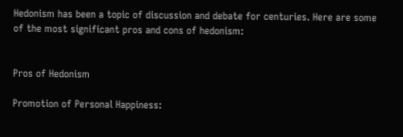Hedonism has been a topic of discussion and debate for centuries. Here are some of the most significant pros and cons of hedonism:


Pros of Hedonism

Promotion of Personal Happiness: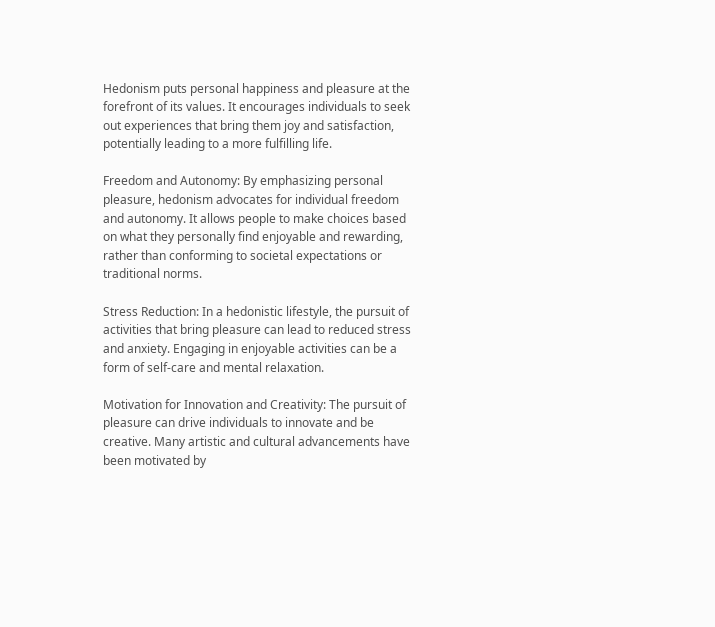Hedonism puts personal happiness and pleasure at the forefront of its values. It encourages individuals to seek out experiences that bring them joy and satisfaction, potentially leading to a more fulfilling life.

Freedom and Autonomy: By emphasizing personal pleasure, hedonism advocates for individual freedom and autonomy. It allows people to make choices based on what they personally find enjoyable and rewarding, rather than conforming to societal expectations or traditional norms.

Stress Reduction: In a hedonistic lifestyle, the pursuit of activities that bring pleasure can lead to reduced stress and anxiety. Engaging in enjoyable activities can be a form of self-care and mental relaxation.

Motivation for Innovation and Creativity: The pursuit of pleasure can drive individuals to innovate and be creative. Many artistic and cultural advancements have been motivated by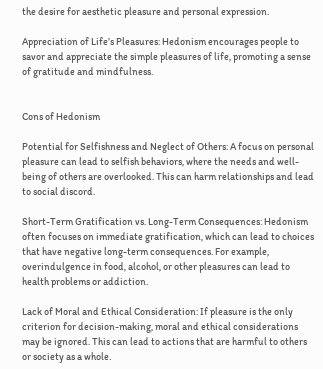the desire for aesthetic pleasure and personal expression.

Appreciation of Life’s Pleasures: Hedonism encourages people to savor and appreciate the simple pleasures of life, promoting a sense of gratitude and mindfulness.


Cons of Hedonism

Potential for Selfishness and Neglect of Others: A focus on personal pleasure can lead to selfish behaviors, where the needs and well-being of others are overlooked. This can harm relationships and lead to social discord.

Short-Term Gratification vs. Long-Term Consequences: Hedonism often focuses on immediate gratification, which can lead to choices that have negative long-term consequences. For example, overindulgence in food, alcohol, or other pleasures can lead to health problems or addiction.

Lack of Moral and Ethical Consideration: If pleasure is the only criterion for decision-making, moral and ethical considerations may be ignored. This can lead to actions that are harmful to others or society as a whole.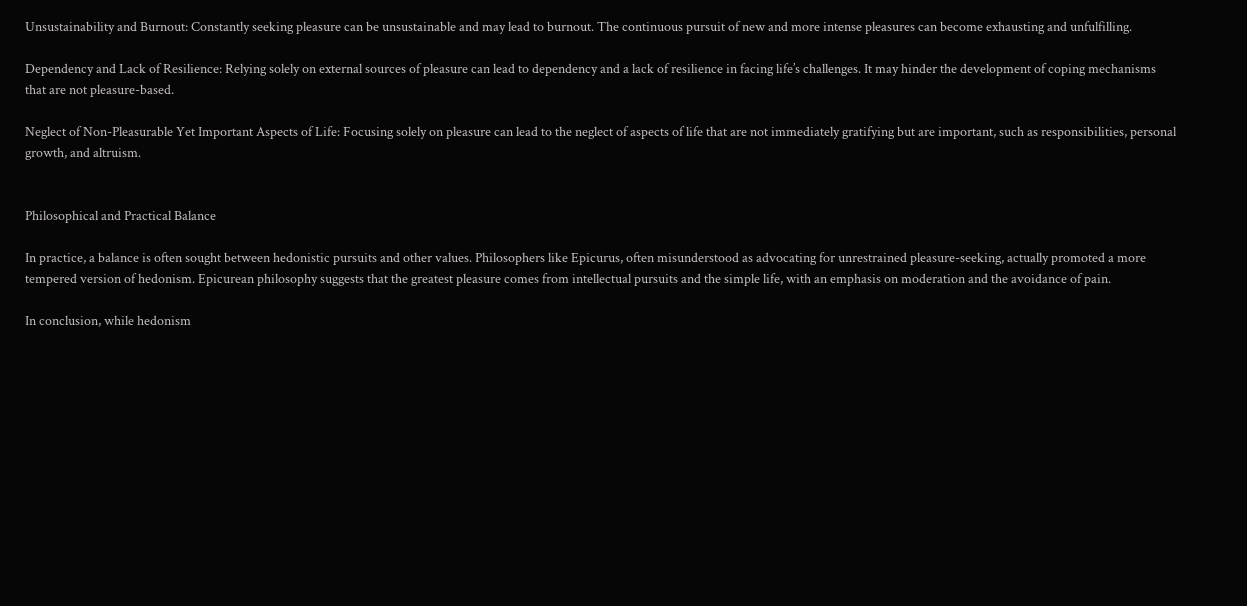Unsustainability and Burnout: Constantly seeking pleasure can be unsustainable and may lead to burnout. The continuous pursuit of new and more intense pleasures can become exhausting and unfulfilling.

Dependency and Lack of Resilience: Relying solely on external sources of pleasure can lead to dependency and a lack of resilience in facing life’s challenges. It may hinder the development of coping mechanisms that are not pleasure-based.

Neglect of Non-Pleasurable Yet Important Aspects of Life: Focusing solely on pleasure can lead to the neglect of aspects of life that are not immediately gratifying but are important, such as responsibilities, personal growth, and altruism.


Philosophical and Practical Balance

In practice, a balance is often sought between hedonistic pursuits and other values. Philosophers like Epicurus, often misunderstood as advocating for unrestrained pleasure-seeking, actually promoted a more tempered version of hedonism. Epicurean philosophy suggests that the greatest pleasure comes from intellectual pursuits and the simple life, with an emphasis on moderation and the avoidance of pain.

In conclusion, while hedonism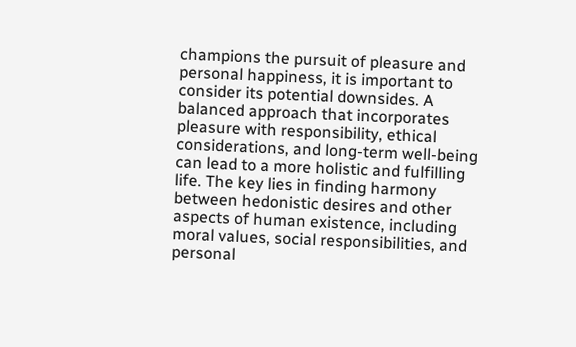champions the pursuit of pleasure and personal happiness, it is important to consider its potential downsides. A balanced approach that incorporates pleasure with responsibility, ethical considerations, and long-term well-being can lead to a more holistic and fulfilling life. The key lies in finding harmony between hedonistic desires and other aspects of human existence, including moral values, social responsibilities, and personal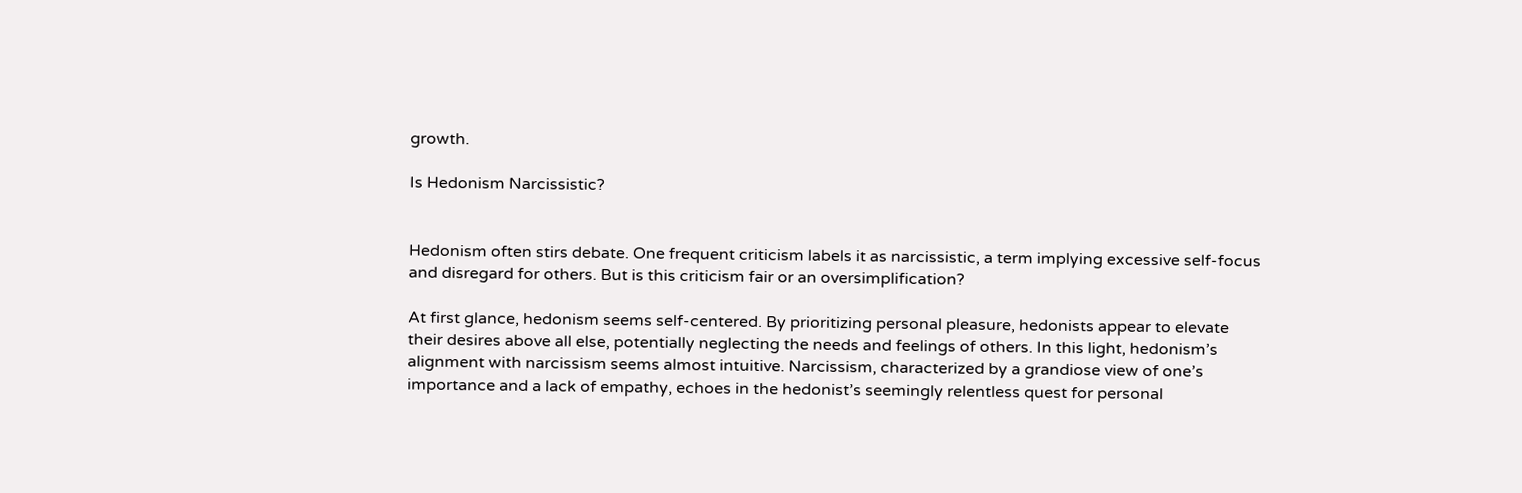growth.

Is Hedonism Narcissistic?


Hedonism often stirs debate. One frequent criticism labels it as narcissistic, a term implying excessive self-focus and disregard for others. But is this criticism fair or an oversimplification?

At first glance, hedonism seems self-centered. By prioritizing personal pleasure, hedonists appear to elevate their desires above all else, potentially neglecting the needs and feelings of others. In this light, hedonism’s alignment with narcissism seems almost intuitive. Narcissism, characterized by a grandiose view of one’s importance and a lack of empathy, echoes in the hedonist’s seemingly relentless quest for personal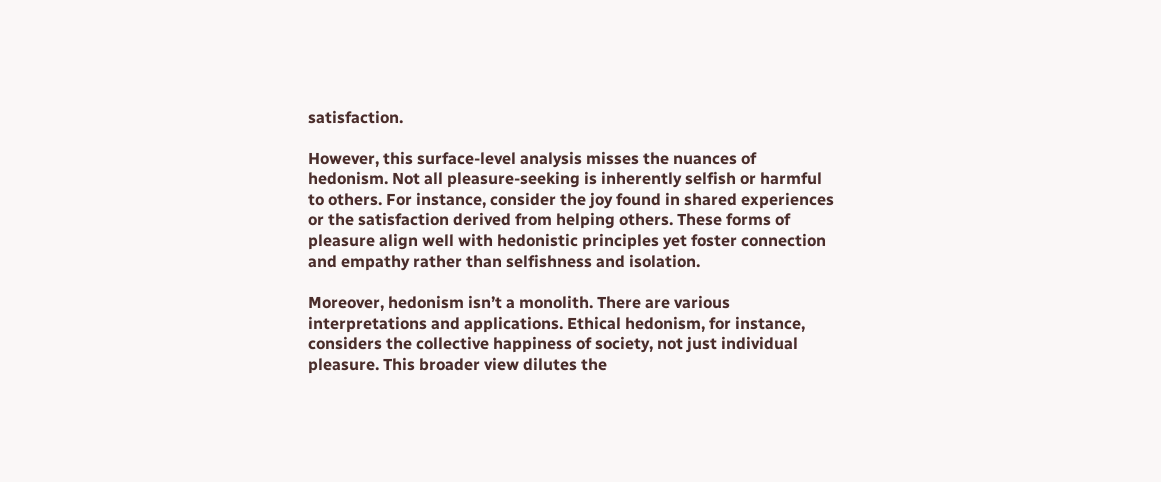satisfaction.

However, this surface-level analysis misses the nuances of hedonism. Not all pleasure-seeking is inherently selfish or harmful to others. For instance, consider the joy found in shared experiences or the satisfaction derived from helping others. These forms of pleasure align well with hedonistic principles yet foster connection and empathy rather than selfishness and isolation.

Moreover, hedonism isn’t a monolith. There are various interpretations and applications. Ethical hedonism, for instance, considers the collective happiness of society, not just individual pleasure. This broader view dilutes the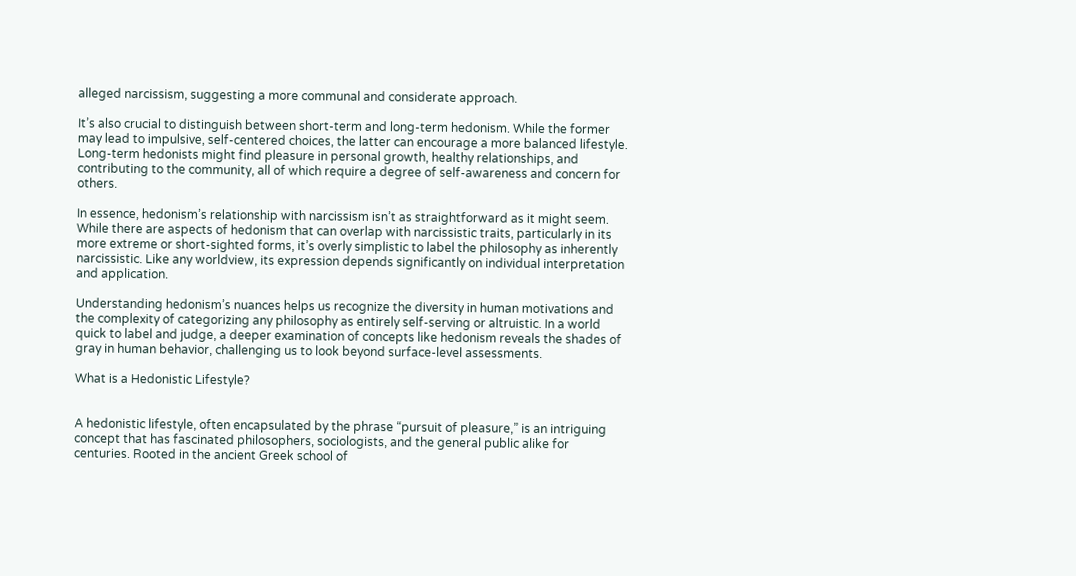alleged narcissism, suggesting a more communal and considerate approach.

It’s also crucial to distinguish between short-term and long-term hedonism. While the former may lead to impulsive, self-centered choices, the latter can encourage a more balanced lifestyle. Long-term hedonists might find pleasure in personal growth, healthy relationships, and contributing to the community, all of which require a degree of self-awareness and concern for others.

In essence, hedonism’s relationship with narcissism isn’t as straightforward as it might seem. While there are aspects of hedonism that can overlap with narcissistic traits, particularly in its more extreme or short-sighted forms, it’s overly simplistic to label the philosophy as inherently narcissistic. Like any worldview, its expression depends significantly on individual interpretation and application.

Understanding hedonism’s nuances helps us recognize the diversity in human motivations and the complexity of categorizing any philosophy as entirely self-serving or altruistic. In a world quick to label and judge, a deeper examination of concepts like hedonism reveals the shades of gray in human behavior, challenging us to look beyond surface-level assessments.

What is a Hedonistic Lifestyle?


A hedonistic lifestyle, often encapsulated by the phrase “pursuit of pleasure,” is an intriguing concept that has fascinated philosophers, sociologists, and the general public alike for centuries. Rooted in the ancient Greek school of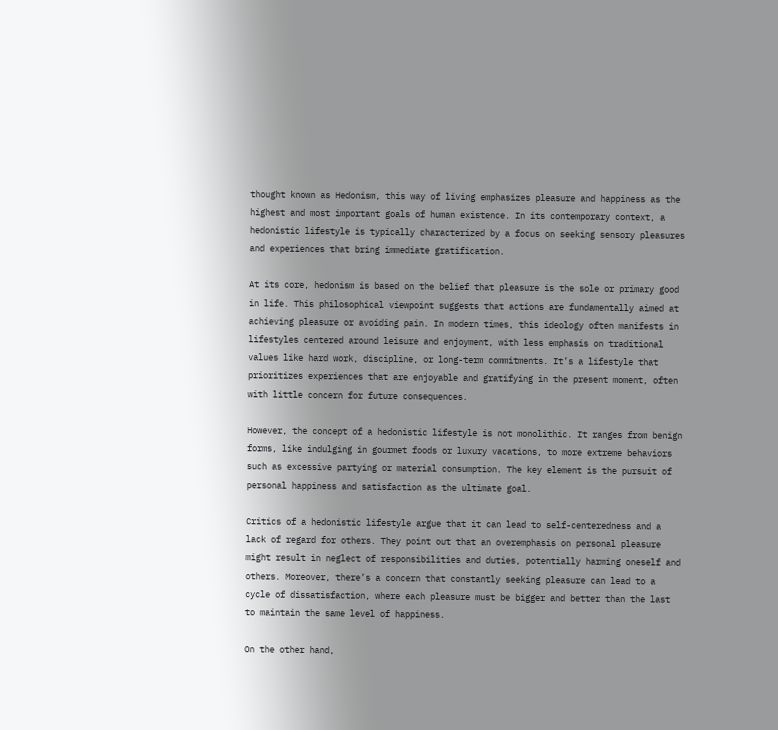thought known as Hedonism, this way of living emphasizes pleasure and happiness as the highest and most important goals of human existence. In its contemporary context, a hedonistic lifestyle is typically characterized by a focus on seeking sensory pleasures and experiences that bring immediate gratification.

At its core, hedonism is based on the belief that pleasure is the sole or primary good in life. This philosophical viewpoint suggests that actions are fundamentally aimed at achieving pleasure or avoiding pain. In modern times, this ideology often manifests in lifestyles centered around leisure and enjoyment, with less emphasis on traditional values like hard work, discipline, or long-term commitments. It’s a lifestyle that prioritizes experiences that are enjoyable and gratifying in the present moment, often with little concern for future consequences.

However, the concept of a hedonistic lifestyle is not monolithic. It ranges from benign forms, like indulging in gourmet foods or luxury vacations, to more extreme behaviors such as excessive partying or material consumption. The key element is the pursuit of personal happiness and satisfaction as the ultimate goal.

Critics of a hedonistic lifestyle argue that it can lead to self-centeredness and a lack of regard for others. They point out that an overemphasis on personal pleasure might result in neglect of responsibilities and duties, potentially harming oneself and others. Moreover, there’s a concern that constantly seeking pleasure can lead to a cycle of dissatisfaction, where each pleasure must be bigger and better than the last to maintain the same level of happiness.

On the other hand,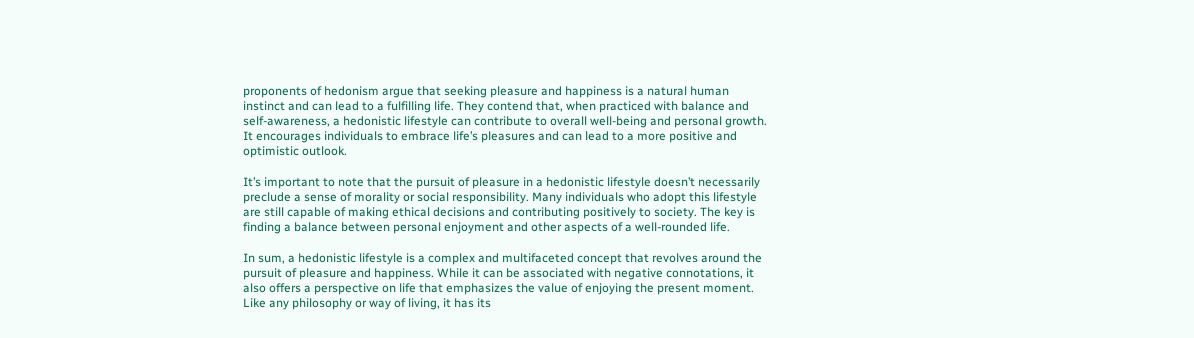proponents of hedonism argue that seeking pleasure and happiness is a natural human instinct and can lead to a fulfilling life. They contend that, when practiced with balance and self-awareness, a hedonistic lifestyle can contribute to overall well-being and personal growth. It encourages individuals to embrace life’s pleasures and can lead to a more positive and optimistic outlook.

It’s important to note that the pursuit of pleasure in a hedonistic lifestyle doesn’t necessarily preclude a sense of morality or social responsibility. Many individuals who adopt this lifestyle are still capable of making ethical decisions and contributing positively to society. The key is finding a balance between personal enjoyment and other aspects of a well-rounded life.

In sum, a hedonistic lifestyle is a complex and multifaceted concept that revolves around the pursuit of pleasure and happiness. While it can be associated with negative connotations, it also offers a perspective on life that emphasizes the value of enjoying the present moment. Like any philosophy or way of living, it has its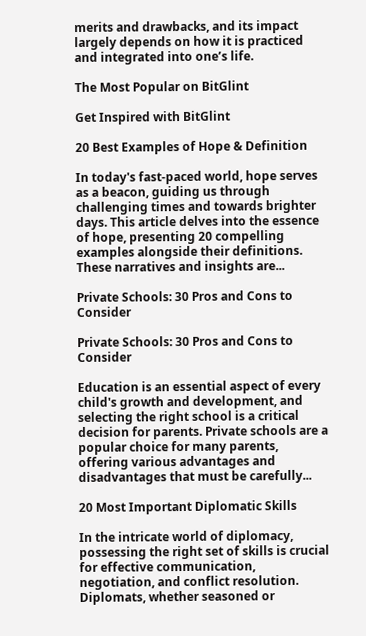merits and drawbacks, and its impact largely depends on how it is practiced and integrated into one’s life.

The Most Popular on BitGlint

Get Inspired with BitGlint

20 Best Examples of Hope & Definition

In today's fast-paced world, hope serves as a beacon, guiding us through challenging times and towards brighter days. This article delves into the essence of hope, presenting 20 compelling examples alongside their definitions. These narratives and insights are...

Private Schools: 30 Pros and Cons to Consider

Private Schools: 30 Pros and Cons to Consider

Education is an essential aspect of every child's growth and development, and selecting the right school is a critical decision for parents. Private schools are a popular choice for many parents, offering various advantages and disadvantages that must be carefully...

20 Most Important Diplomatic Skills

In the intricate world of diplomacy, possessing the right set of skills is crucial for effective communication, negotiation, and conflict resolution. Diplomats, whether seasoned or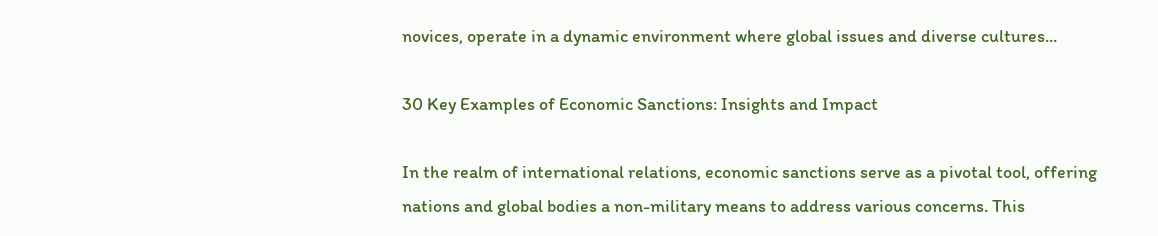novices, operate in a dynamic environment where global issues and diverse cultures...

30 Key Examples of Economic Sanctions: Insights and Impact

In the realm of international relations, economic sanctions serve as a pivotal tool, offering nations and global bodies a non-military means to address various concerns. This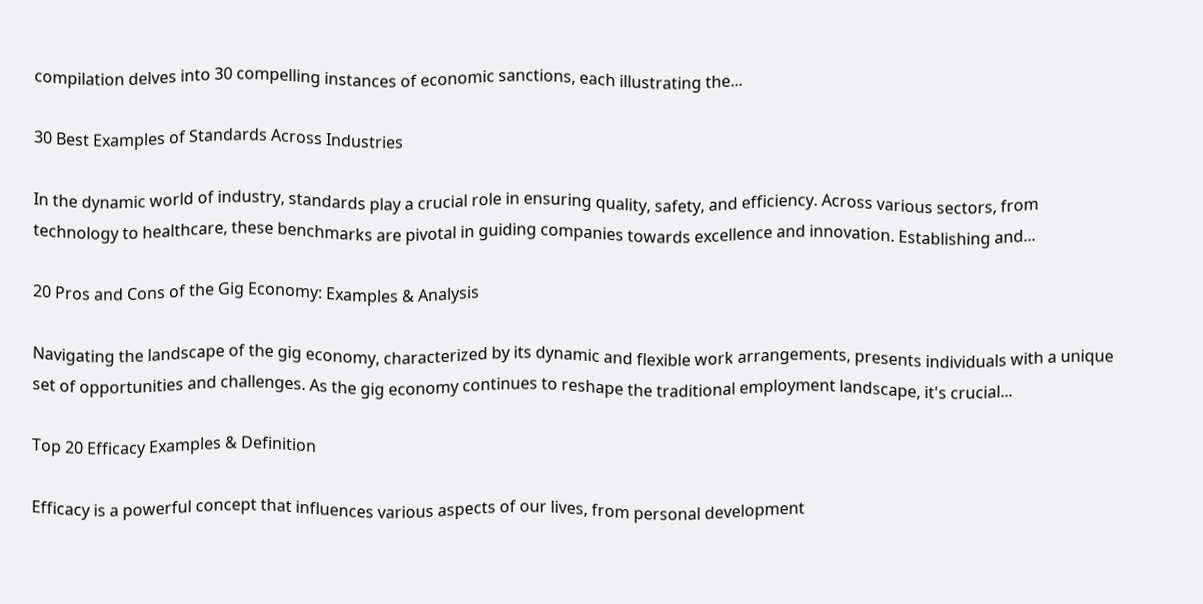compilation delves into 30 compelling instances of economic sanctions, each illustrating the...

30 Best Examples of Standards Across Industries

In the dynamic world of industry, standards play a crucial role in ensuring quality, safety, and efficiency. Across various sectors, from technology to healthcare, these benchmarks are pivotal in guiding companies towards excellence and innovation. Establishing and...

20 Pros and Cons of the Gig Economy: Examples & Analysis

Navigating the landscape of the gig economy, characterized by its dynamic and flexible work arrangements, presents individuals with a unique set of opportunities and challenges. As the gig economy continues to reshape the traditional employment landscape, it's crucial...

Top 20 Efficacy Examples & Definition

Efficacy is a powerful concept that influences various aspects of our lives, from personal development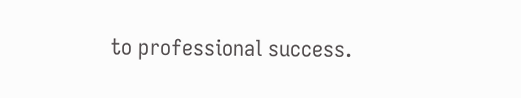to professional success.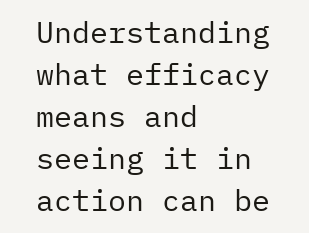Understanding what efficacy means and seeing it in action can be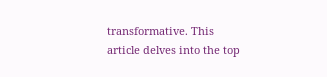transformative. This article delves into the top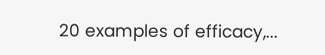20 examples of efficacy,...